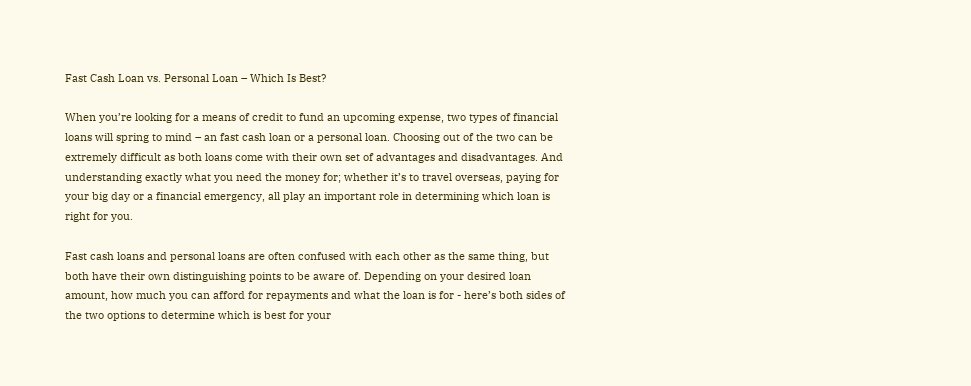Fast Cash Loan vs. Personal Loan – Which Is Best?

When you’re looking for a means of credit to fund an upcoming expense, two types of financial loans will spring to mind – an fast cash loan or a personal loan. Choosing out of the two can be extremely difficult as both loans come with their own set of advantages and disadvantages. And understanding exactly what you need the money for; whether it’s to travel overseas, paying for your big day or a financial emergency, all play an important role in determining which loan is right for you.

Fast cash loans and personal loans are often confused with each other as the same thing, but both have their own distinguishing points to be aware of. Depending on your desired loan amount, how much you can afford for repayments and what the loan is for - here’s both sides of the two options to determine which is best for your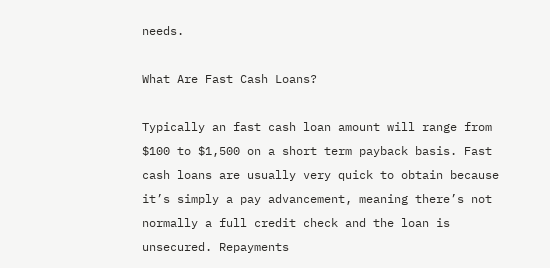needs.

What Are Fast Cash Loans?

Typically an fast cash loan amount will range from $100 to $1,500 on a short term payback basis. Fast cash loans are usually very quick to obtain because it’s simply a pay advancement, meaning there’s not normally a full credit check and the loan is unsecured. Repayments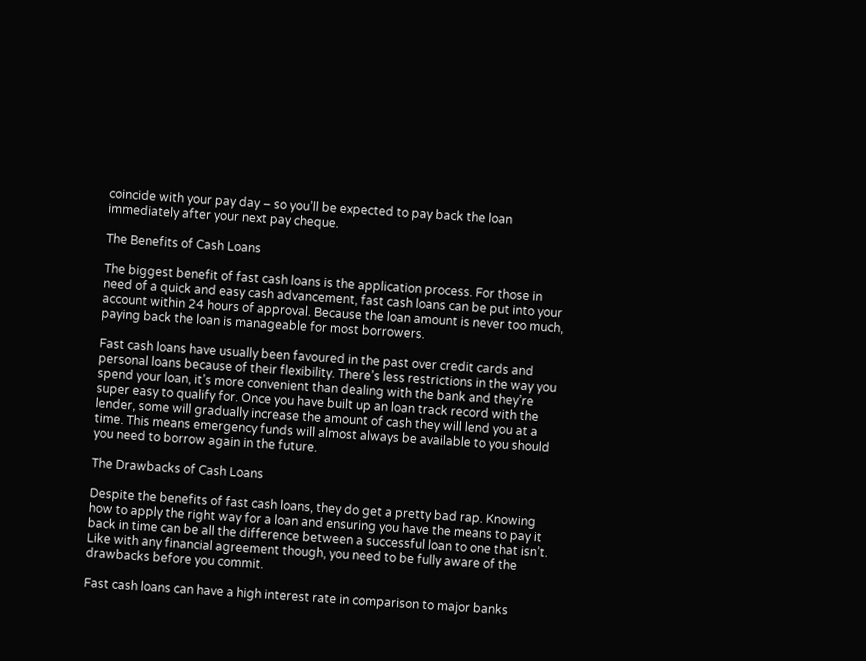coincide with your pay day – so you’ll be expected to pay back the loan immediately after your next pay cheque.

The Benefits of Cash Loans

The biggest benefit of fast cash loans is the application process. For those in need of a quick and easy cash advancement, fast cash loans can be put into your account within 24 hours of approval. Because the loan amount is never too much, paying back the loan is manageable for most borrowers.

Fast cash loans have usually been favoured in the past over credit cards and personal loans because of their flexibility. There’s less restrictions in the way you spend your loan, it’s more convenient than dealing with the bank and they’re super easy to qualify for. Once you have built up an loan track record with the lender, some will gradually increase the amount of cash they will lend you at a time. This means emergency funds will almost always be available to you should you need to borrow again in the future.

The Drawbacks of Cash Loans

Despite the benefits of fast cash loans, they do get a pretty bad rap. Knowing how to apply the right way for a loan and ensuring you have the means to pay it back in time can be all the difference between a successful loan to one that isn’t. Like with any financial agreement though, you need to be fully aware of the drawbacks before you commit.

Fast cash loans can have a high interest rate in comparison to major banks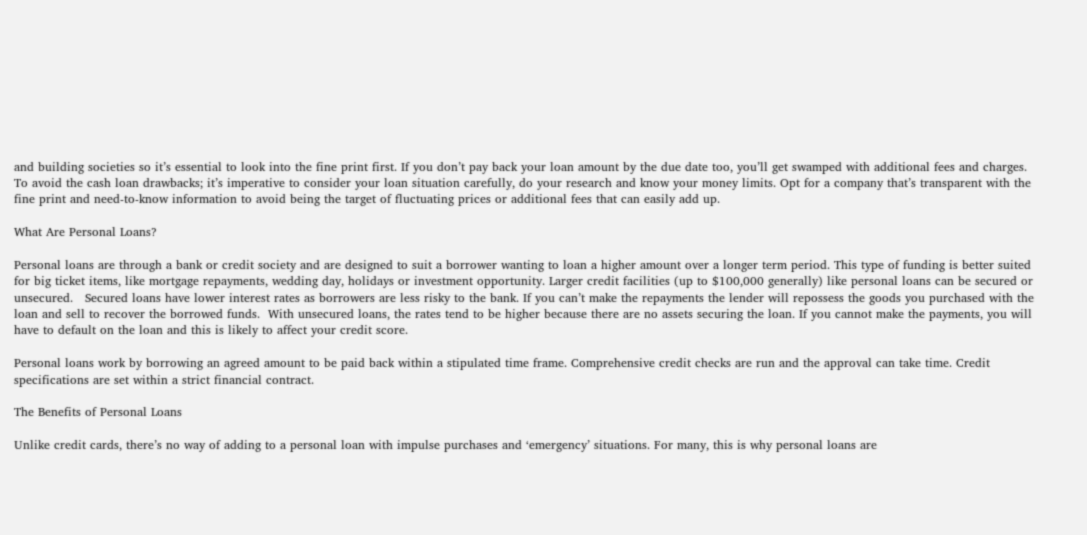and building societies so it’s essential to look into the fine print first. If you don’t pay back your loan amount by the due date too, you’ll get swamped with additional fees and charges. To avoid the cash loan drawbacks; it’s imperative to consider your loan situation carefully, do your research and know your money limits. Opt for a company that’s transparent with the fine print and need-to-know information to avoid being the target of fluctuating prices or additional fees that can easily add up.

What Are Personal Loans?

Personal loans are through a bank or credit society and are designed to suit a borrower wanting to loan a higher amount over a longer term period. This type of funding is better suited for big ticket items, like mortgage repayments, wedding day, holidays or investment opportunity. Larger credit facilities (up to $100,000 generally) like personal loans can be secured or unsecured.   Secured loans have lower interest rates as borrowers are less risky to the bank. If you can’t make the repayments the lender will repossess the goods you purchased with the loan and sell to recover the borrowed funds.  With unsecured loans, the rates tend to be higher because there are no assets securing the loan. If you cannot make the payments, you will have to default on the loan and this is likely to affect your credit score.

Personal loans work by borrowing an agreed amount to be paid back within a stipulated time frame. Comprehensive credit checks are run and the approval can take time. Credit specifications are set within a strict financial contract.

The Benefits of Personal Loans

Unlike credit cards, there’s no way of adding to a personal loan with impulse purchases and ‘emergency’ situations. For many, this is why personal loans are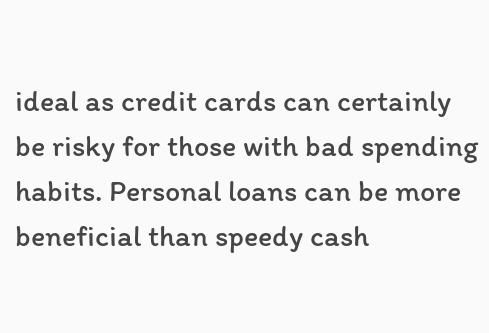ideal as credit cards can certainly be risky for those with bad spending habits. Personal loans can be more beneficial than speedy cash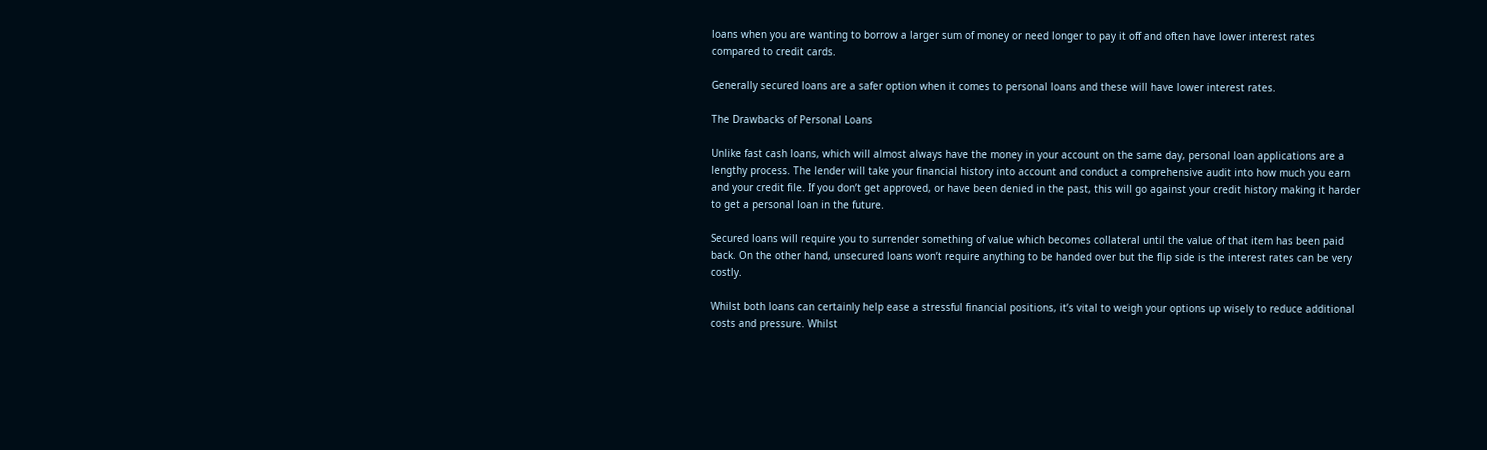loans when you are wanting to borrow a larger sum of money or need longer to pay it off and often have lower interest rates compared to credit cards.

Generally secured loans are a safer option when it comes to personal loans and these will have lower interest rates.

The Drawbacks of Personal Loans

Unlike fast cash loans, which will almost always have the money in your account on the same day, personal loan applications are a lengthy process. The lender will take your financial history into account and conduct a comprehensive audit into how much you earn and your credit file. If you don’t get approved, or have been denied in the past, this will go against your credit history making it harder to get a personal loan in the future.

Secured loans will require you to surrender something of value which becomes collateral until the value of that item has been paid back. On the other hand, unsecured loans won’t require anything to be handed over but the flip side is the interest rates can be very costly.

Whilst both loans can certainly help ease a stressful financial positions, it’s vital to weigh your options up wisely to reduce additional costs and pressure. Whilst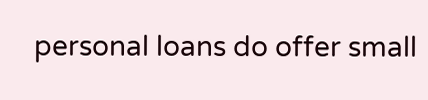personal loans do offer small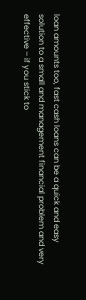loan amounts too, fast cash loans can be a quick and easy solution to a small and management financial problem and very effective – if you stick to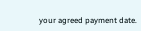your agreed payment date.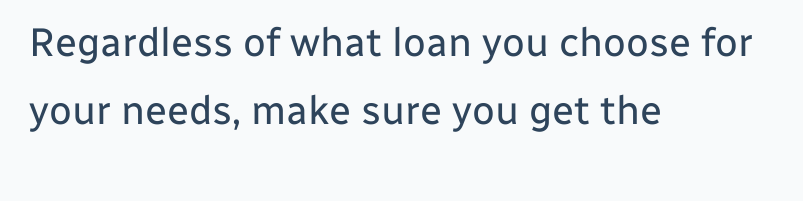Regardless of what loan you choose for your needs, make sure you get the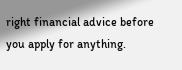right financial advice before you apply for anything.